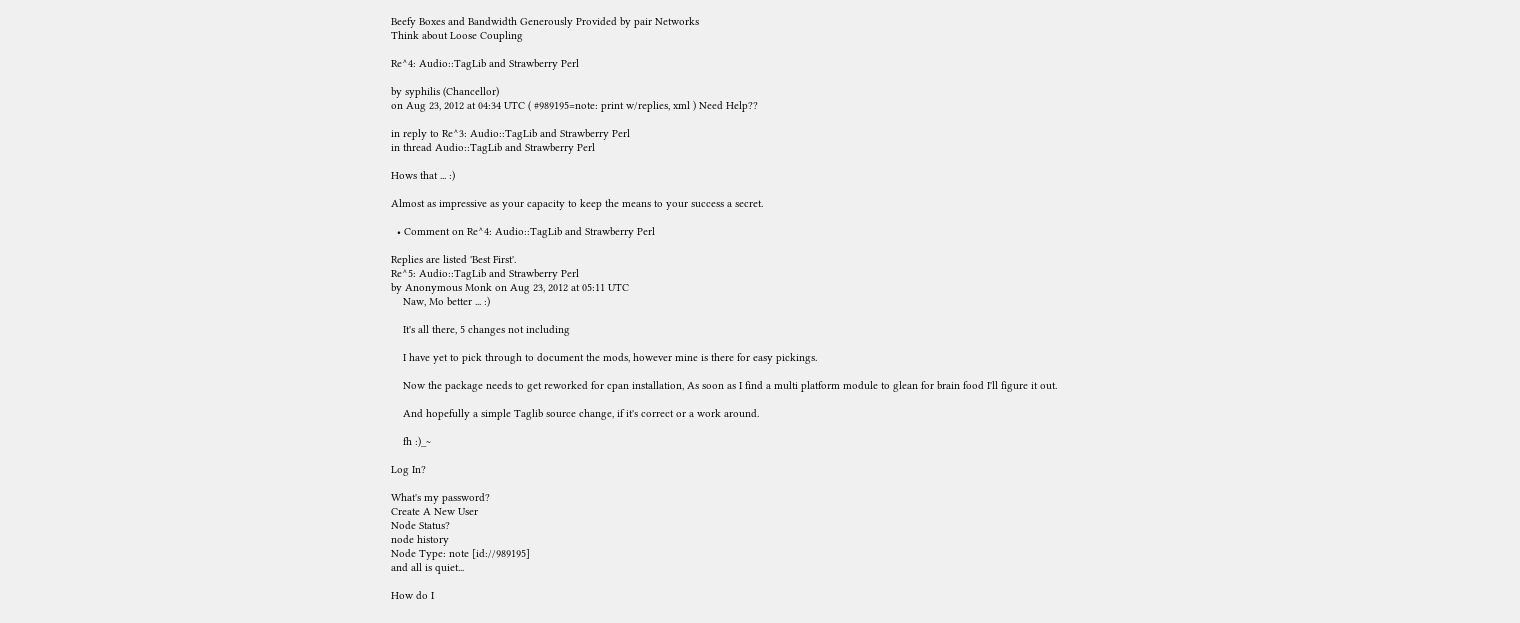Beefy Boxes and Bandwidth Generously Provided by pair Networks
Think about Loose Coupling

Re^4: Audio::TagLib and Strawberry Perl

by syphilis (Chancellor)
on Aug 23, 2012 at 04:34 UTC ( #989195=note: print w/replies, xml ) Need Help??

in reply to Re^3: Audio::TagLib and Strawberry Perl
in thread Audio::TagLib and Strawberry Perl

Hows that ... :)

Almost as impressive as your capacity to keep the means to your success a secret.

  • Comment on Re^4: Audio::TagLib and Strawberry Perl

Replies are listed 'Best First'.
Re^5: Audio::TagLib and Strawberry Perl
by Anonymous Monk on Aug 23, 2012 at 05:11 UTC
    Naw, Mo better ... :)

    It's all there, 5 changes not including

    I have yet to pick through to document the mods, however mine is there for easy pickings.

    Now the package needs to get reworked for cpan installation, As soon as I find a multi platform module to glean for brain food I'll figure it out.

    And hopefully a simple Taglib source change, if it's correct or a work around.

    fh :)_~

Log In?

What's my password?
Create A New User
Node Status?
node history
Node Type: note [id://989195]
and all is quiet...

How do I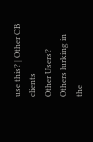use this? | Other CB clients
Other Users?
Others lurking in the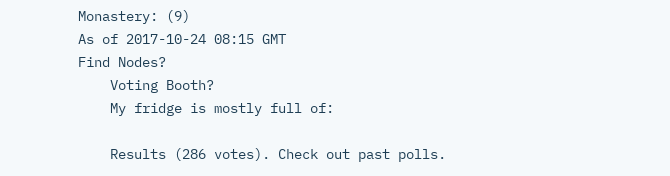Monastery: (9)
As of 2017-10-24 08:15 GMT
Find Nodes?
    Voting Booth?
    My fridge is mostly full of:

    Results (286 votes). Check out past polls.